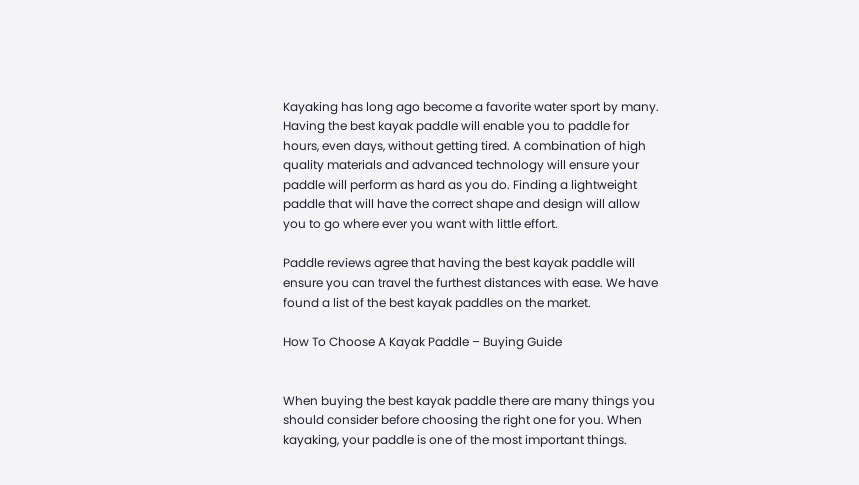Kayaking has long ago become a favorite water sport by many. Having the best kayak paddle will enable you to paddle for hours, even days, without getting tired. A combination of high quality materials and advanced technology will ensure your paddle will perform as hard as you do. Finding a lightweight paddle that will have the correct shape and design will allow you to go where ever you want with little effort.

Paddle reviews agree that having the best kayak paddle will ensure you can travel the furthest distances with ease. We have found a list of the best kayak paddles on the market.

How To Choose A Kayak Paddle – Buying Guide


When buying the best kayak paddle there are many things you should consider before choosing the right one for you. When kayaking, your paddle is one of the most important things.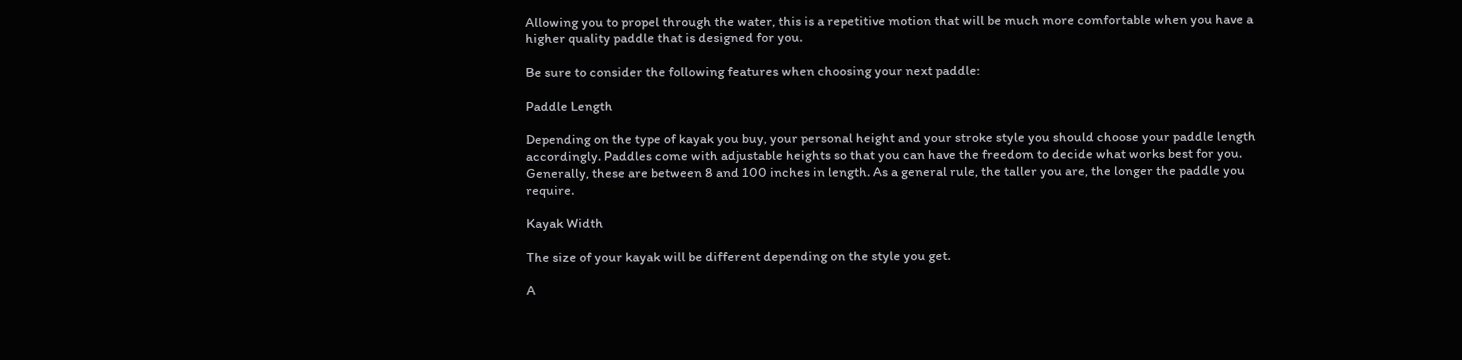Allowing you to propel through the water, this is a repetitive motion that will be much more comfortable when you have a higher quality paddle that is designed for you.

Be sure to consider the following features when choosing your next paddle:

Paddle Length

Depending on the type of kayak you buy, your personal height and your stroke style you should choose your paddle length accordingly. Paddles come with adjustable heights so that you can have the freedom to decide what works best for you. Generally, these are between 8 and 100 inches in length. As a general rule, the taller you are, the longer the paddle you require.

Kayak Width

The size of your kayak will be different depending on the style you get.

A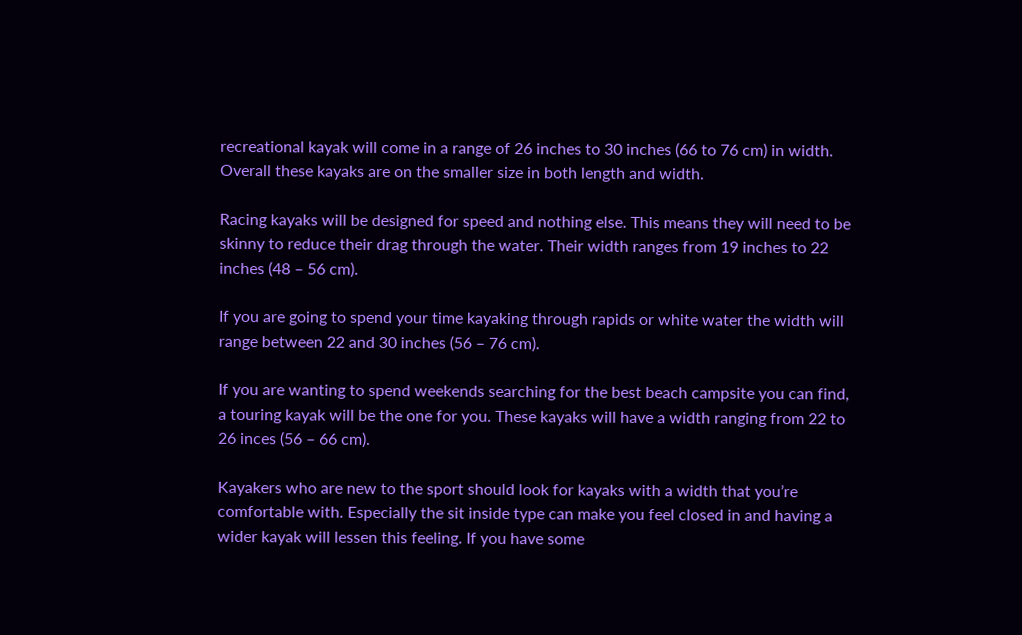recreational kayak will come in a range of 26 inches to 30 inches (66 to 76 cm) in width. Overall these kayaks are on the smaller size in both length and width.

Racing kayaks will be designed for speed and nothing else. This means they will need to be skinny to reduce their drag through the water. Their width ranges from 19 inches to 22 inches (48 – 56 cm).

If you are going to spend your time kayaking through rapids or white water the width will range between 22 and 30 inches (56 – 76 cm).

If you are wanting to spend weekends searching for the best beach campsite you can find, a touring kayak will be the one for you. These kayaks will have a width ranging from 22 to 26 inces (56 – 66 cm).

Kayakers who are new to the sport should look for kayaks with a width that you’re comfortable with. Especially the sit inside type can make you feel closed in and having a wider kayak will lessen this feeling. If you have some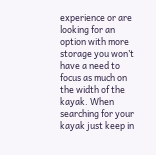experience or are looking for an option with more storage you won’t have a need to focus as much on the width of the kayak. When searching for your kayak just keep in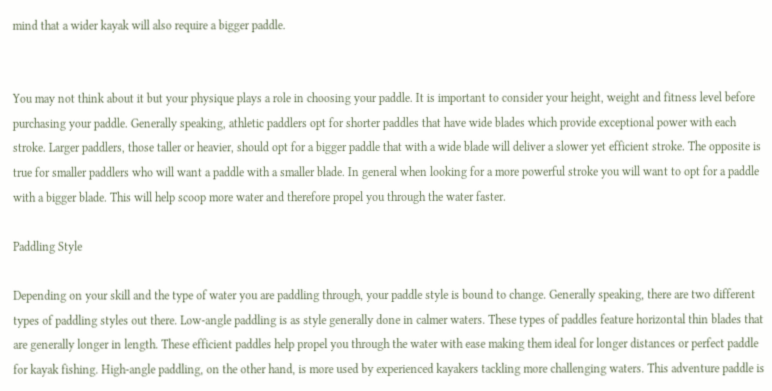mind that a wider kayak will also require a bigger paddle.


You may not think about it but your physique plays a role in choosing your paddle. It is important to consider your height, weight and fitness level before purchasing your paddle. Generally speaking, athletic paddlers opt for shorter paddles that have wide blades which provide exceptional power with each stroke. Larger paddlers, those taller or heavier, should opt for a bigger paddle that with a wide blade will deliver a slower yet efficient stroke. The opposite is true for smaller paddlers who will want a paddle with a smaller blade. In general when looking for a more powerful stroke you will want to opt for a paddle with a bigger blade. This will help scoop more water and therefore propel you through the water faster.

Paddling Style

Depending on your skill and the type of water you are paddling through, your paddle style is bound to change. Generally speaking, there are two different types of paddling styles out there. Low-angle paddling is as style generally done in calmer waters. These types of paddles feature horizontal thin blades that are generally longer in length. These efficient paddles help propel you through the water with ease making them ideal for longer distances or perfect paddle for kayak fishing. High-angle paddling, on the other hand, is more used by experienced kayakers tackling more challenging waters. This adventure paddle is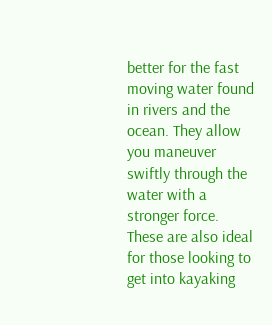better for the fast moving water found in rivers and the ocean. They allow you maneuver swiftly through the water with a stronger force. These are also ideal for those looking to get into kayaking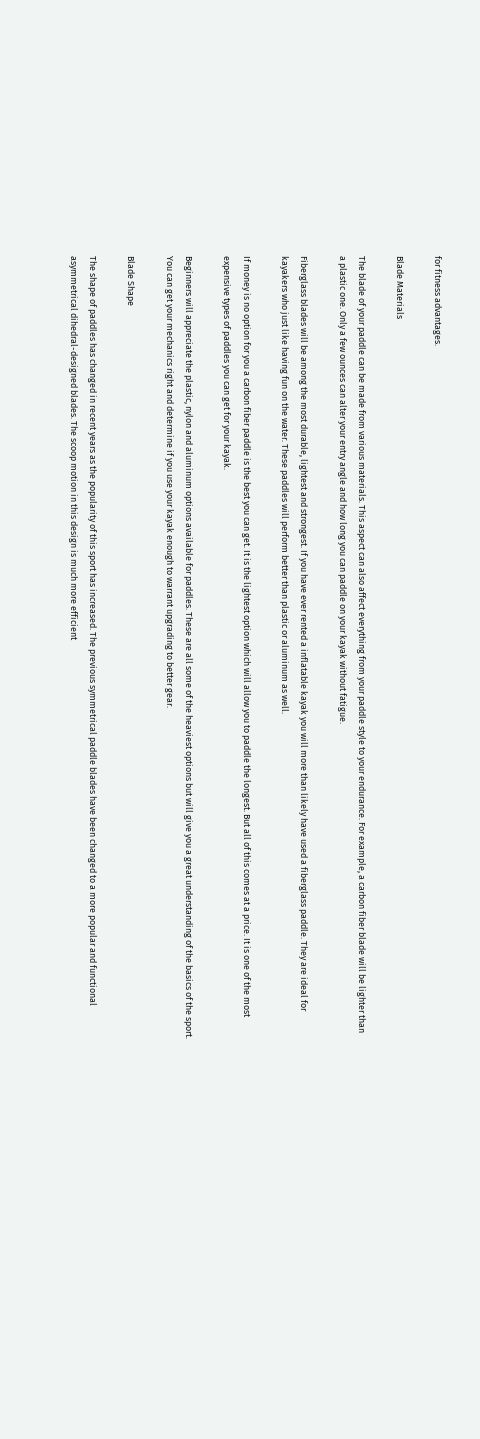for fitness advantages.

Blade Materials

The blade of your paddle can be made from various materials. This aspect can also affect everything from your paddle style to your endurance. For example, a carbon fiber blade will be lighter than a plastic one. Only a few ounces can alter your entry angle and how long you can paddle on your kayak without fatigue.

Fiberglass blades will be among the most durable, lightest and strongest. If you have ever rented a inflatable kayak you will more than likely have used a fiberglass paddle. They are ideal for kayakers who just like having fun on the water. These paddles will perform better than plastic or aluminum as well.

If money is no option for you a carbon fiber paddle is the best you can get. It is the lightest option which will allow you to paddle the longest. But all of this comes at a price. It is one of the most expensive types of paddles you can get for your kayak.

Beginners will appreciate the plastic, nylon and aluminum options available for paddles. These are all some of the heaviest options but will give you a great understanding of the basics of the sport. You can get your mechanics right and determine if you use your kayak enough to warrant upgrading to better gear.

Blade Shape

The shape of paddles has changed in recent years as the popularity of this sport has increased. The previous symmetrical paddle blades have been changed to a more popular and functional asymmetrical dihedral-designed blades. The scoop motion in this design is much more efficient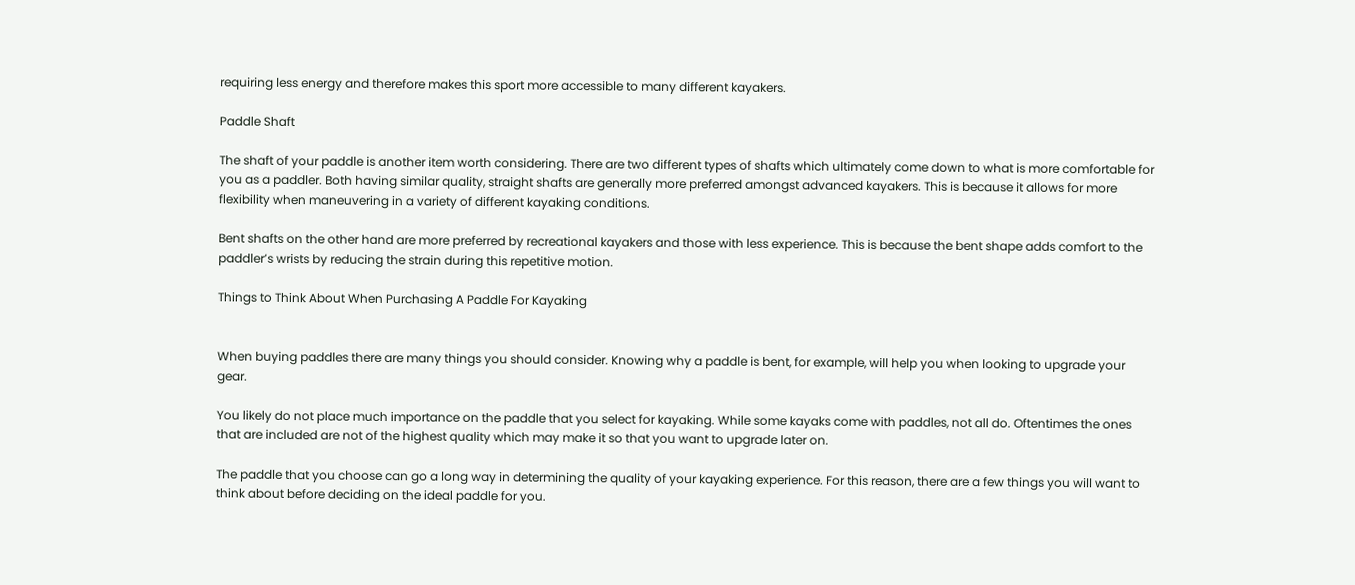requiring less energy and therefore makes this sport more accessible to many different kayakers.

Paddle Shaft

The shaft of your paddle is another item worth considering. There are two different types of shafts which ultimately come down to what is more comfortable for you as a paddler. Both having similar quality, straight shafts are generally more preferred amongst advanced kayakers. This is because it allows for more flexibility when maneuvering in a variety of different kayaking conditions.

Bent shafts on the other hand are more preferred by recreational kayakers and those with less experience. This is because the bent shape adds comfort to the paddler’s wrists by reducing the strain during this repetitive motion.

Things to Think About When Purchasing A Paddle For Kayaking


When buying paddles there are many things you should consider. Knowing why a paddle is bent, for example, will help you when looking to upgrade your gear.

You likely do not place much importance on the paddle that you select for kayaking. While some kayaks come with paddles, not all do. Oftentimes the ones that are included are not of the highest quality which may make it so that you want to upgrade later on.

The paddle that you choose can go a long way in determining the quality of your kayaking experience. For this reason, there are a few things you will want to think about before deciding on the ideal paddle for you.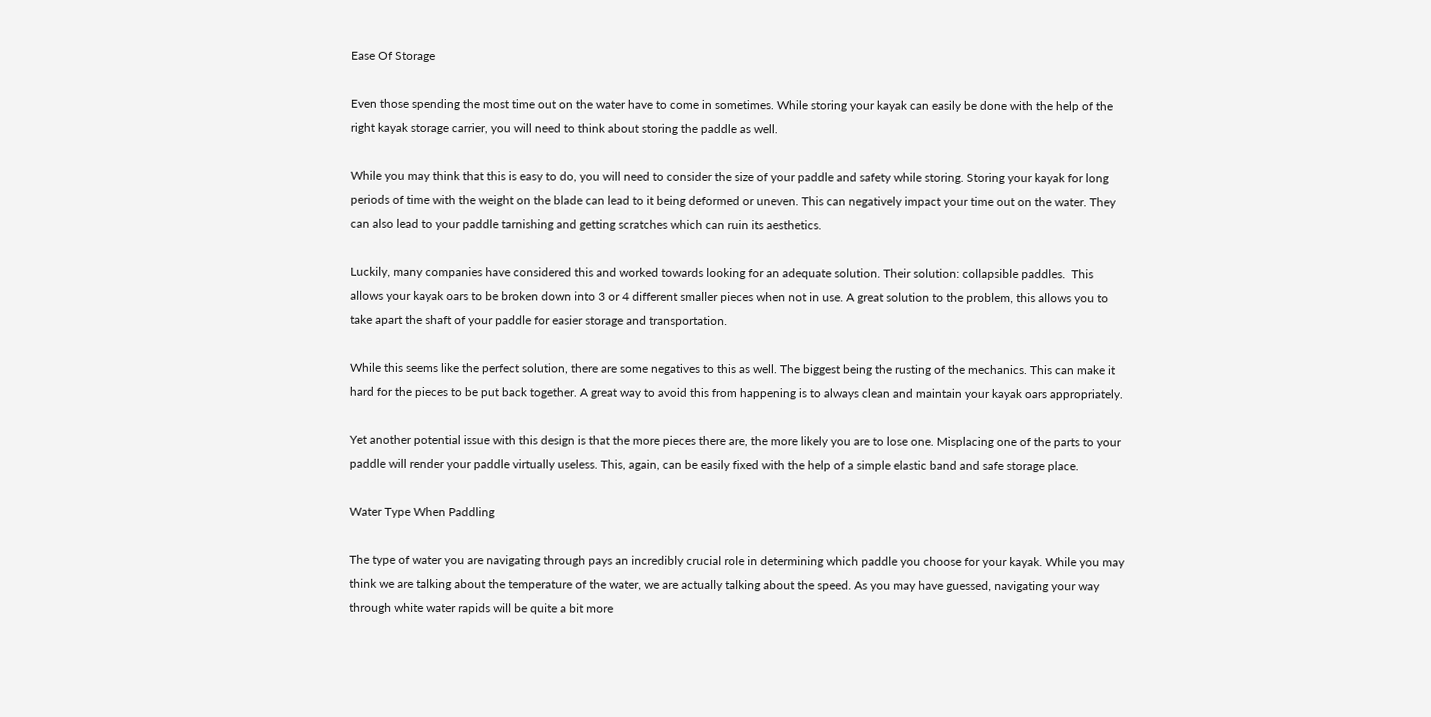Ease Of Storage

Even those spending the most time out on the water have to come in sometimes. While storing your kayak can easily be done with the help of the right kayak storage carrier, you will need to think about storing the paddle as well.

While you may think that this is easy to do, you will need to consider the size of your paddle and safety while storing. Storing your kayak for long periods of time with the weight on the blade can lead to it being deformed or uneven. This can negatively impact your time out on the water. They can also lead to your paddle tarnishing and getting scratches which can ruin its aesthetics.

Luckily, many companies have considered this and worked towards looking for an adequate solution. Their solution: collapsible paddles.  This allows your kayak oars to be broken down into 3 or 4 different smaller pieces when not in use. A great solution to the problem, this allows you to take apart the shaft of your paddle for easier storage and transportation.

While this seems like the perfect solution, there are some negatives to this as well. The biggest being the rusting of the mechanics. This can make it hard for the pieces to be put back together. A great way to avoid this from happening is to always clean and maintain your kayak oars appropriately.

Yet another potential issue with this design is that the more pieces there are, the more likely you are to lose one. Misplacing one of the parts to your paddle will render your paddle virtually useless. This, again, can be easily fixed with the help of a simple elastic band and safe storage place.

Water Type When Paddling

The type of water you are navigating through pays an incredibly crucial role in determining which paddle you choose for your kayak. While you may think we are talking about the temperature of the water, we are actually talking about the speed. As you may have guessed, navigating your way through white water rapids will be quite a bit more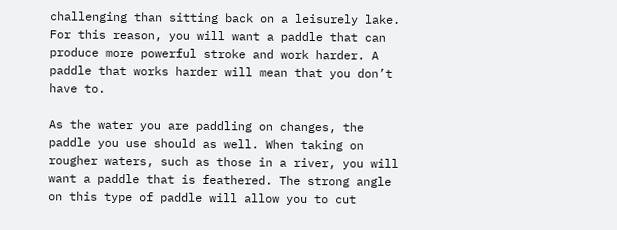challenging than sitting back on a leisurely lake. For this reason, you will want a paddle that can produce more powerful stroke and work harder. A paddle that works harder will mean that you don’t have to.

As the water you are paddling on changes, the paddle you use should as well. When taking on rougher waters, such as those in a river, you will want a paddle that is feathered. The strong angle on this type of paddle will allow you to cut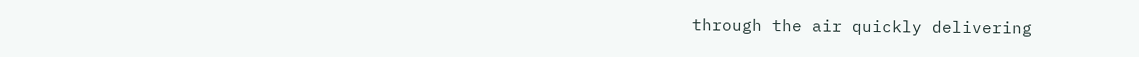through the air quickly delivering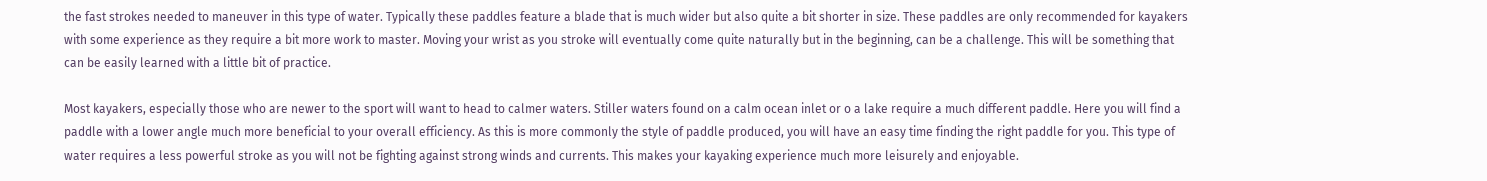the fast strokes needed to maneuver in this type of water. Typically these paddles feature a blade that is much wider but also quite a bit shorter in size. These paddles are only recommended for kayakers with some experience as they require a bit more work to master. Moving your wrist as you stroke will eventually come quite naturally but in the beginning, can be a challenge. This will be something that can be easily learned with a little bit of practice.

Most kayakers, especially those who are newer to the sport will want to head to calmer waters. Stiller waters found on a calm ocean inlet or o a lake require a much different paddle. Here you will find a paddle with a lower angle much more beneficial to your overall efficiency. As this is more commonly the style of paddle produced, you will have an easy time finding the right paddle for you. This type of water requires a less powerful stroke as you will not be fighting against strong winds and currents. This makes your kayaking experience much more leisurely and enjoyable.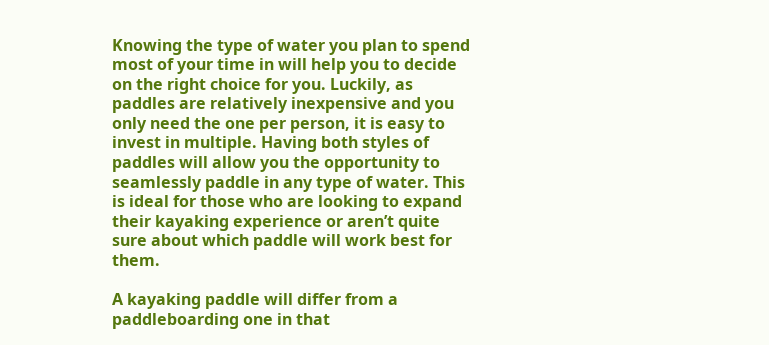Knowing the type of water you plan to spend most of your time in will help you to decide on the right choice for you. Luckily, as paddles are relatively inexpensive and you only need the one per person, it is easy to invest in multiple. Having both styles of paddles will allow you the opportunity to seamlessly paddle in any type of water. This is ideal for those who are looking to expand their kayaking experience or aren’t quite sure about which paddle will work best for them.

A kayaking paddle will differ from a paddleboarding one in that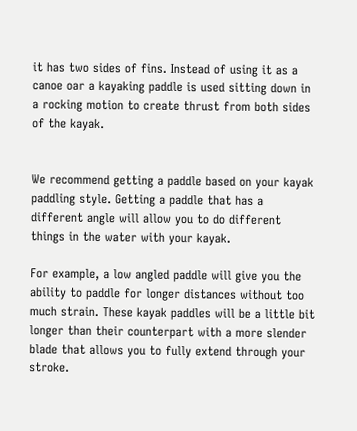it has two sides of fins. Instead of using it as a canoe oar a kayaking paddle is used sitting down in a rocking motion to create thrust from both sides of the kayak.


We recommend getting a paddle based on your kayak paddling style. Getting a paddle that has a different angle will allow you to do different things in the water with your kayak.

For example, a low angled paddle will give you the ability to paddle for longer distances without too much strain. These kayak paddles will be a little bit longer than their counterpart with a more slender blade that allows you to fully extend through your stroke.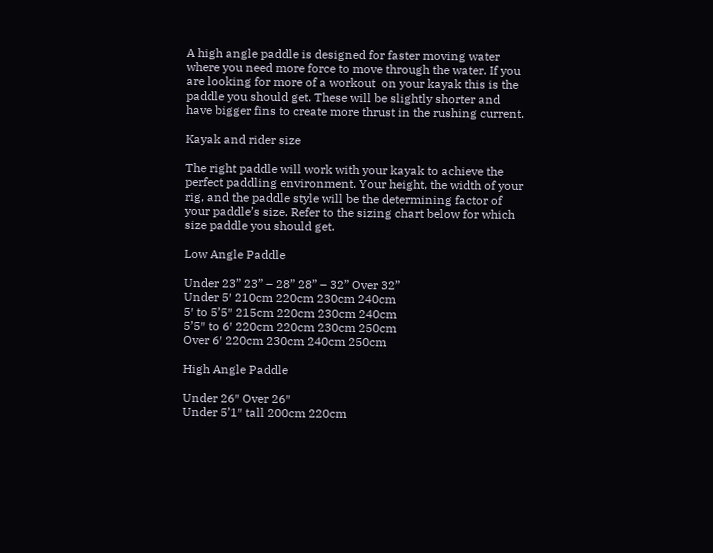A high angle paddle is designed for faster moving water where you need more force to move through the water. If you are looking for more of a workout  on your kayak this is the paddle you should get. These will be slightly shorter and have bigger fins to create more thrust in the rushing current.

Kayak and rider size

The right paddle will work with your kayak to achieve the perfect paddling environment. Your height, the width of your rig, and the paddle style will be the determining factor of your paddle’s size. Refer to the sizing chart below for which size paddle you should get.

Low Angle Paddle

Under 23” 23” – 28” 28” – 32” Over 32”
Under 5′ 210cm 220cm 230cm 240cm
5′ to 5’5″ 215cm 220cm 230cm 240cm
5’5″ to 6′ 220cm 220cm 230cm 250cm
Over 6′ 220cm 230cm 240cm 250cm

High Angle Paddle

Under 26″ Over 26″
Under 5’1″ tall 200cm 220cm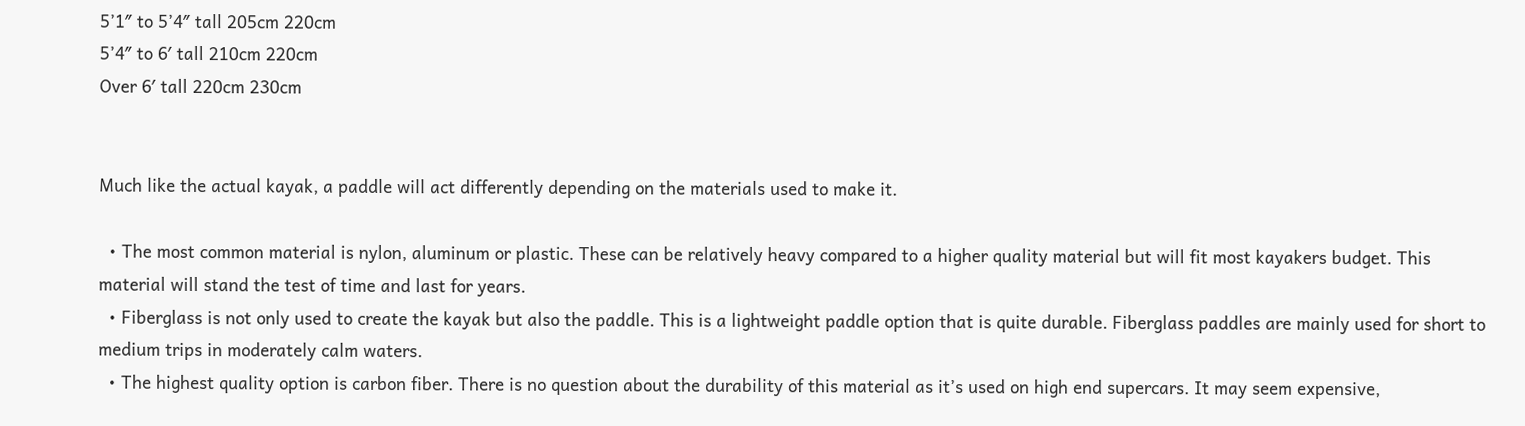5’1″ to 5’4″ tall 205cm 220cm
5’4″ to 6′ tall 210cm 220cm
Over 6′ tall 220cm 230cm


Much like the actual kayak, a paddle will act differently depending on the materials used to make it.

  • The most common material is nylon, aluminum or plastic. These can be relatively heavy compared to a higher quality material but will fit most kayakers budget. This material will stand the test of time and last for years.
  • Fiberglass is not only used to create the kayak but also the paddle. This is a lightweight paddle option that is quite durable. Fiberglass paddles are mainly used for short to medium trips in moderately calm waters.
  • The highest quality option is carbon fiber. There is no question about the durability of this material as it’s used on high end supercars. It may seem expensive,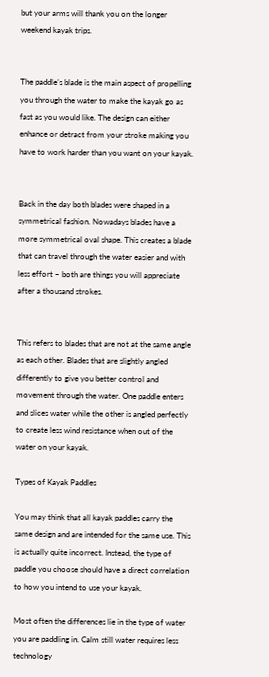but your arms will thank you on the longer weekend kayak trips.


The paddle’s blade is the main aspect of propelling you through the water to make the kayak go as fast as you would like. The design can either enhance or detract from your stroke making you have to work harder than you want on your kayak.


Back in the day both blades were shaped in a symmetrical fashion. Nowadays blades have a more symmetrical oval shape. This creates a blade that can travel through the water easier and with less effort – both are things you will appreciate after a thousand strokes.


This refers to blades that are not at the same angle as each other. Blades that are slightly angled differently to give you better control and movement through the water. One paddle enters and slices water while the other is angled perfectly to create less wind resistance when out of the water on your kayak.

Types of Kayak Paddles

You may think that all kayak paddles carry the same design and are intended for the same use. This is actually quite incorrect. Instead, the type of paddle you choose should have a direct correlation to how you intend to use your kayak.

Most often the differences lie in the type of water you are paddling in. Calm still water requires less technology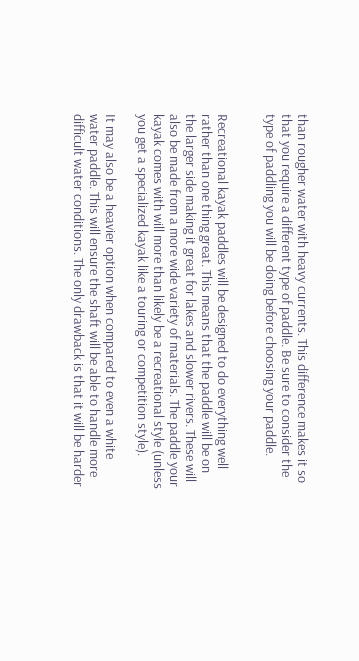than rougher water with heavy currents. This difference makes it so that you require a different type of paddle. Be sure to consider the type of paddling you will be doing before choosing your paddle.


Recreational kayak paddles will be designed to do everything well rather than one thing great. This means that the paddle will be on the larger side making it great for lakes and slower rivers. These will also be made from a more wide variety of materials. The paddle your kayak comes with will more than likely be a recreational style (unless you get a specialized kayak like a touring or competition style).

It may also be a heavier option when compared to even a white water paddle. This will ensure the shaft will be able to handle more difficult water conditions. The only drawback is that it will be harder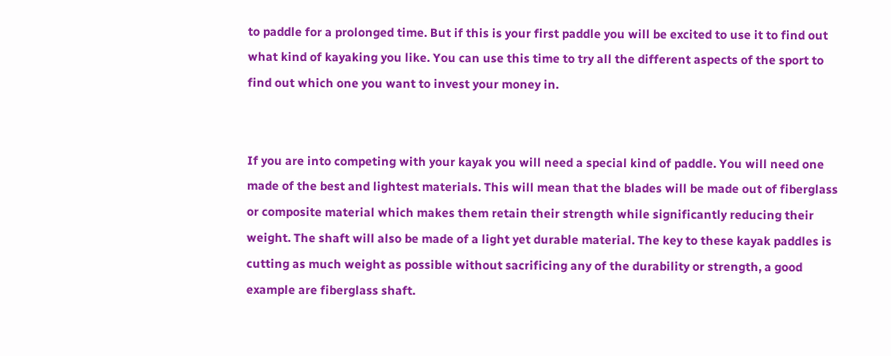to paddle for a prolonged time. But if this is your first paddle you will be excited to use it to find out what kind of kayaking you like. You can use this time to try all the different aspects of the sport to find out which one you want to invest your money in.


If you are into competing with your kayak you will need a special kind of paddle. You will need one made of the best and lightest materials. This will mean that the blades will be made out of fiberglass or composite material which makes them retain their strength while significantly reducing their weight. The shaft will also be made of a light yet durable material. The key to these kayak paddles is cutting as much weight as possible without sacrificing any of the durability or strength, a good example are fiberglass shaft.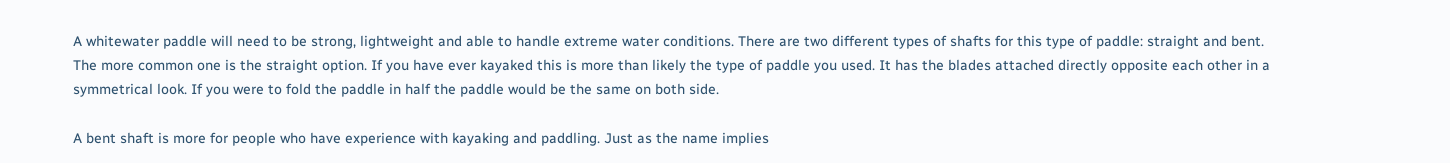A whitewater paddle will need to be strong, lightweight and able to handle extreme water conditions. There are two different types of shafts for this type of paddle: straight and bent. The more common one is the straight option. If you have ever kayaked this is more than likely the type of paddle you used. It has the blades attached directly opposite each other in a symmetrical look. If you were to fold the paddle in half the paddle would be the same on both side.

A bent shaft is more for people who have experience with kayaking and paddling. Just as the name implies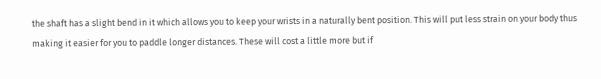the shaft has a slight bend in it which allows you to keep your wrists in a naturally bent position. This will put less strain on your body thus making it easier for you to paddle longer distances. These will cost a little more but if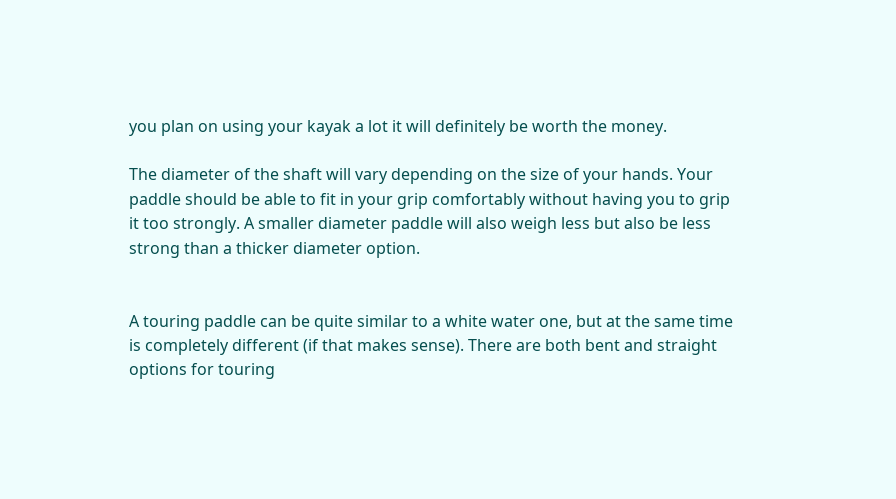you plan on using your kayak a lot it will definitely be worth the money.

The diameter of the shaft will vary depending on the size of your hands. Your paddle should be able to fit in your grip comfortably without having you to grip it too strongly. A smaller diameter paddle will also weigh less but also be less strong than a thicker diameter option.


A touring paddle can be quite similar to a white water one, but at the same time is completely different (if that makes sense). There are both bent and straight options for touring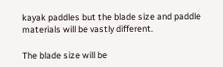kayak paddles but the blade size and paddle materials will be vastly different.

The blade size will be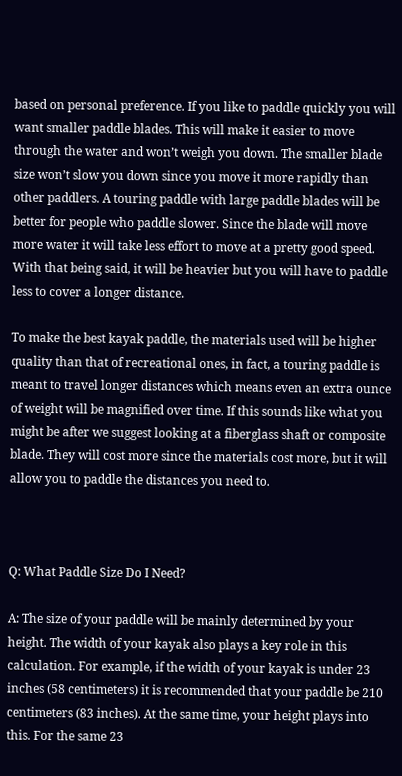based on personal preference. If you like to paddle quickly you will want smaller paddle blades. This will make it easier to move through the water and won’t weigh you down. The smaller blade size won’t slow you down since you move it more rapidly than other paddlers. A touring paddle with large paddle blades will be better for people who paddle slower. Since the blade will move more water it will take less effort to move at a pretty good speed. With that being said, it will be heavier but you will have to paddle less to cover a longer distance.

To make the best kayak paddle, the materials used will be higher quality than that of recreational ones, in fact, a touring paddle is meant to travel longer distances which means even an extra ounce of weight will be magnified over time. If this sounds like what you might be after we suggest looking at a fiberglass shaft or composite blade. They will cost more since the materials cost more, but it will allow you to paddle the distances you need to.



Q: What Paddle Size Do I Need?

A: The size of your paddle will be mainly determined by your height. The width of your kayak also plays a key role in this calculation. For example, if the width of your kayak is under 23 inches (58 centimeters) it is recommended that your paddle be 210 centimeters (83 inches). At the same time, your height plays into this. For the same 23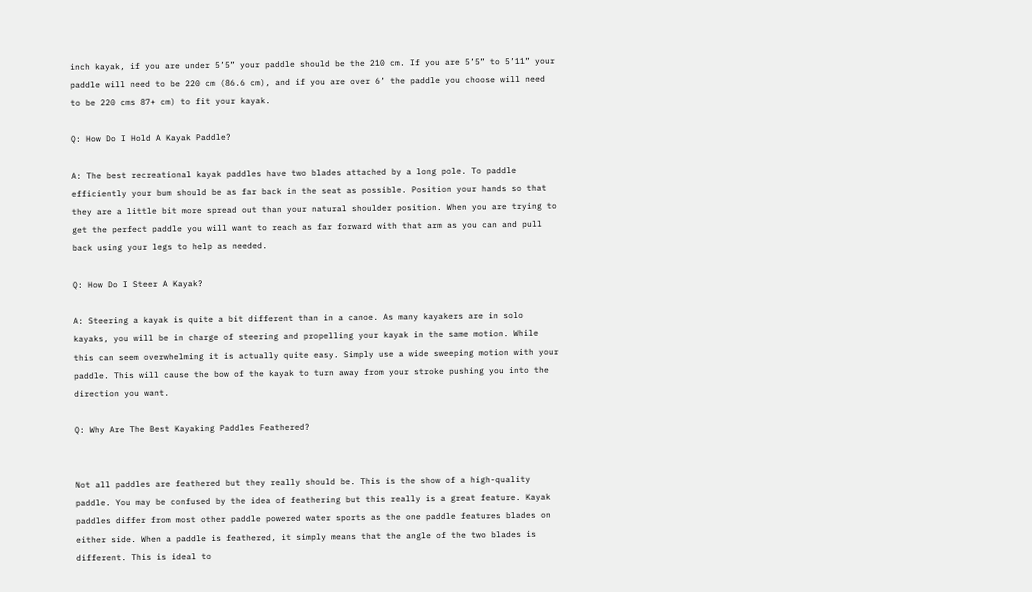inch kayak, if you are under 5’5” your paddle should be the 210 cm. If you are 5’5” to 5’11” your paddle will need to be 220 cm (86.6 cm), and if you are over 6’ the paddle you choose will need to be 220 cms 87+ cm) to fit your kayak.

Q: How Do I Hold A Kayak Paddle?

A: The best recreational kayak paddles have two blades attached by a long pole. To paddle efficiently your bum should be as far back in the seat as possible. Position your hands so that they are a little bit more spread out than your natural shoulder position. When you are trying to get the perfect paddle you will want to reach as far forward with that arm as you can and pull back using your legs to help as needed.

Q: How Do I Steer A Kayak?

A: Steering a kayak is quite a bit different than in a canoe. As many kayakers are in solo kayaks, you will be in charge of steering and propelling your kayak in the same motion. While this can seem overwhelming it is actually quite easy. Simply use a wide sweeping motion with your paddle. This will cause the bow of the kayak to turn away from your stroke pushing you into the direction you want.

Q: Why Are The Best Kayaking Paddles Feathered?


Not all paddles are feathered but they really should be. This is the show of a high-quality paddle. You may be confused by the idea of feathering but this really is a great feature. Kayak paddles differ from most other paddle powered water sports as the one paddle features blades on either side. When a paddle is feathered, it simply means that the angle of the two blades is different. This is ideal to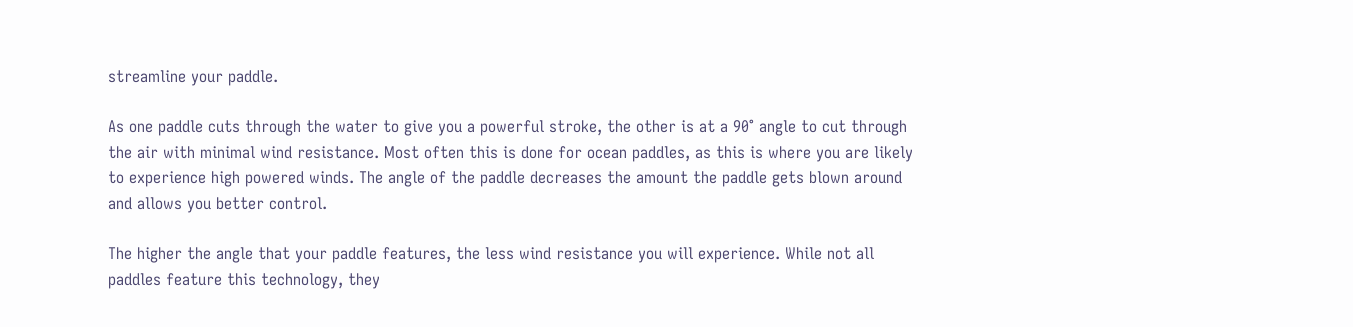streamline your paddle.

As one paddle cuts through the water to give you a powerful stroke, the other is at a 90° angle to cut through the air with minimal wind resistance. Most often this is done for ocean paddles, as this is where you are likely to experience high powered winds. The angle of the paddle decreases the amount the paddle gets blown around and allows you better control.

The higher the angle that your paddle features, the less wind resistance you will experience. While not all paddles feature this technology, they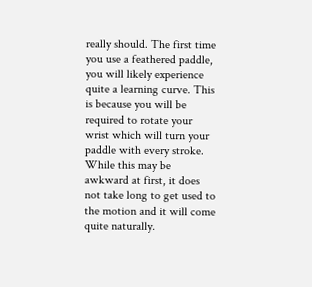really should. The first time you use a feathered paddle, you will likely experience quite a learning curve. This is because you will be required to rotate your wrist which will turn your paddle with every stroke. While this may be awkward at first, it does not take long to get used to the motion and it will come quite naturally.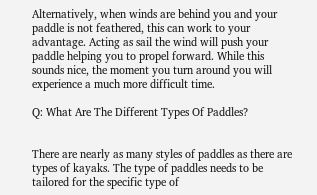Alternatively, when winds are behind you and your paddle is not feathered, this can work to your advantage. Acting as sail the wind will push your paddle helping you to propel forward. While this sounds nice, the moment you turn around you will experience a much more difficult time.

Q: What Are The Different Types Of Paddles?


There are nearly as many styles of paddles as there are types of kayaks. The type of paddles needs to be tailored for the specific type of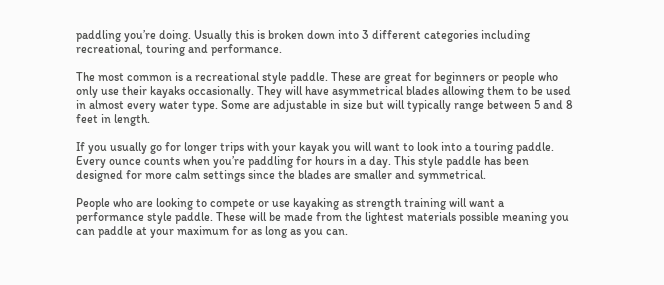paddling you’re doing. Usually this is broken down into 3 different categories including recreational, touring and performance.

The most common is a recreational style paddle. These are great for beginners or people who only use their kayaks occasionally. They will have asymmetrical blades allowing them to be used in almost every water type. Some are adjustable in size but will typically range between 5 and 8 feet in length.

If you usually go for longer trips with your kayak you will want to look into a touring paddle. Every ounce counts when you’re paddling for hours in a day. This style paddle has been designed for more calm settings since the blades are smaller and symmetrical.

People who are looking to compete or use kayaking as strength training will want a performance style paddle. These will be made from the lightest materials possible meaning you can paddle at your maximum for as long as you can.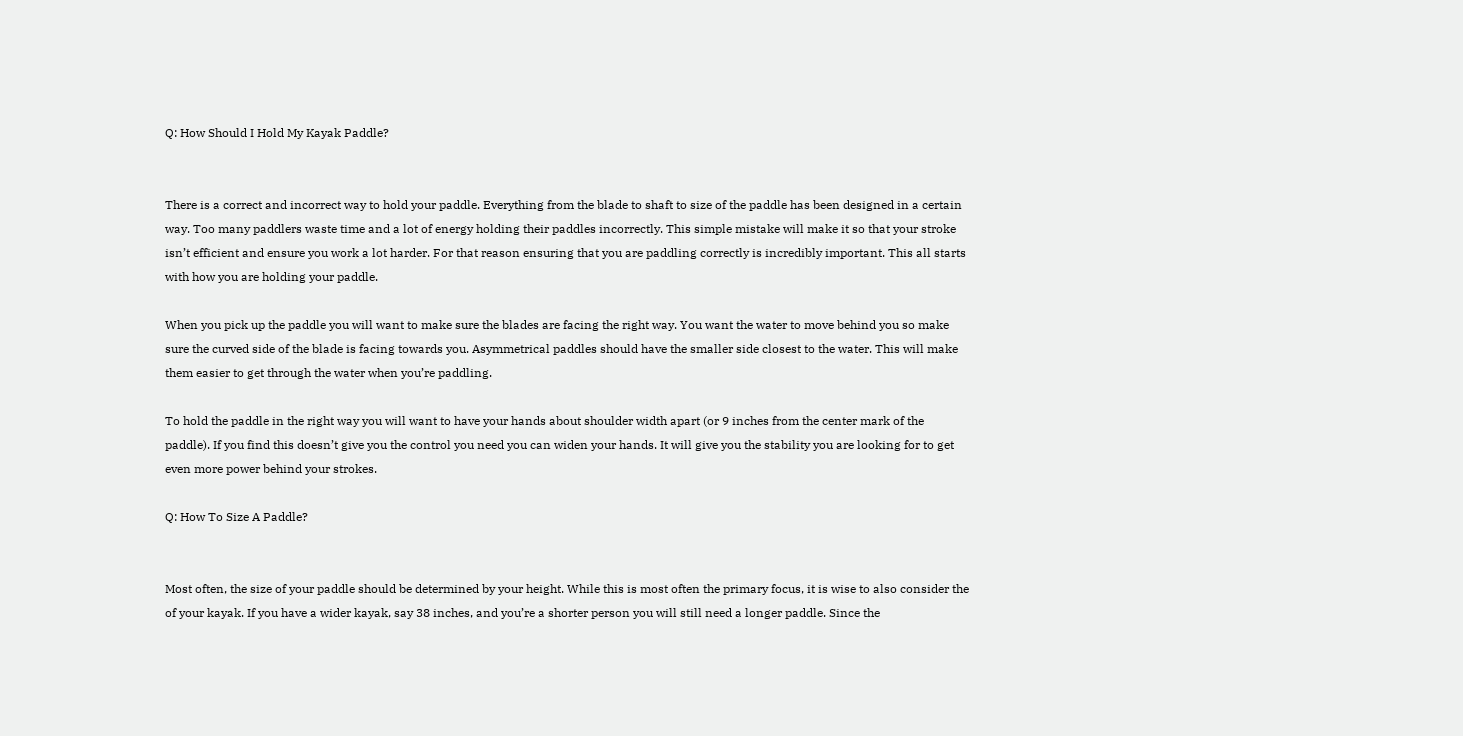Q: How Should I Hold My Kayak Paddle?


There is a correct and incorrect way to hold your paddle. Everything from the blade to shaft to size of the paddle has been designed in a certain way. Too many paddlers waste time and a lot of energy holding their paddles incorrectly. This simple mistake will make it so that your stroke isn’t efficient and ensure you work a lot harder. For that reason ensuring that you are paddling correctly is incredibly important. This all starts with how you are holding your paddle.

When you pick up the paddle you will want to make sure the blades are facing the right way. You want the water to move behind you so make sure the curved side of the blade is facing towards you. Asymmetrical paddles should have the smaller side closest to the water. This will make them easier to get through the water when you’re paddling.

To hold the paddle in the right way you will want to have your hands about shoulder width apart (or 9 inches from the center mark of the paddle). If you find this doesn’t give you the control you need you can widen your hands. It will give you the stability you are looking for to get even more power behind your strokes.

Q: How To Size A Paddle?


Most often, the size of your paddle should be determined by your height. While this is most often the primary focus, it is wise to also consider the of your kayak. If you have a wider kayak, say 38 inches, and you’re a shorter person you will still need a longer paddle. Since the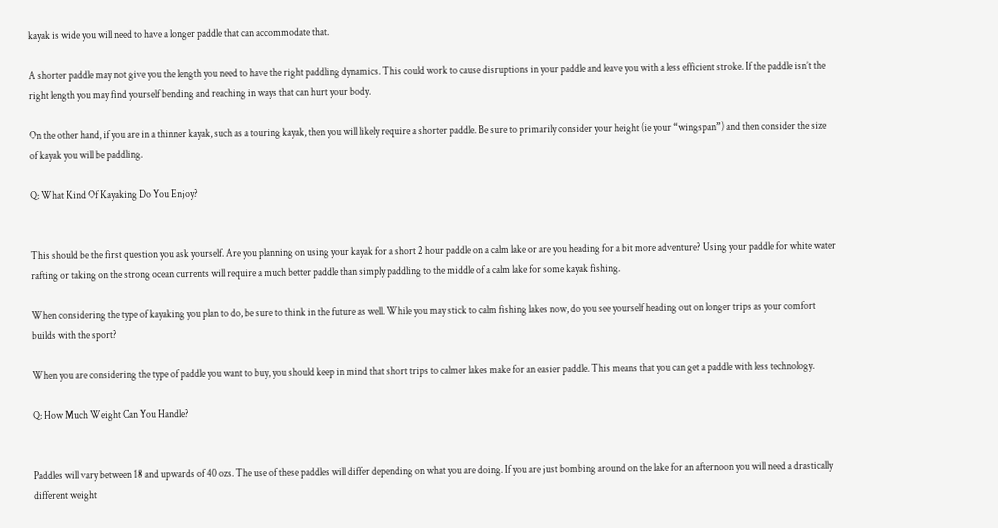kayak is wide you will need to have a longer paddle that can accommodate that.

A shorter paddle may not give you the length you need to have the right paddling dynamics. This could work to cause disruptions in your paddle and leave you with a less efficient stroke. If the paddle isn’t the right length you may find yourself bending and reaching in ways that can hurt your body.

On the other hand, if you are in a thinner kayak, such as a touring kayak, then you will likely require a shorter paddle. Be sure to primarily consider your height (ie your “wingspan”) and then consider the size of kayak you will be paddling.

Q: What Kind Of Kayaking Do You Enjoy?


This should be the first question you ask yourself. Are you planning on using your kayak for a short 2 hour paddle on a calm lake or are you heading for a bit more adventure? Using your paddle for white water rafting or taking on the strong ocean currents will require a much better paddle than simply paddling to the middle of a calm lake for some kayak fishing.

When considering the type of kayaking you plan to do, be sure to think in the future as well. While you may stick to calm fishing lakes now, do you see yourself heading out on longer trips as your comfort builds with the sport?

When you are considering the type of paddle you want to buy, you should keep in mind that short trips to calmer lakes make for an easier paddle. This means that you can get a paddle with less technology.

Q: How Much Weight Can You Handle?


Paddles will vary between 18 and upwards of 40 ozs. The use of these paddles will differ depending on what you are doing. If you are just bombing around on the lake for an afternoon you will need a drastically different weight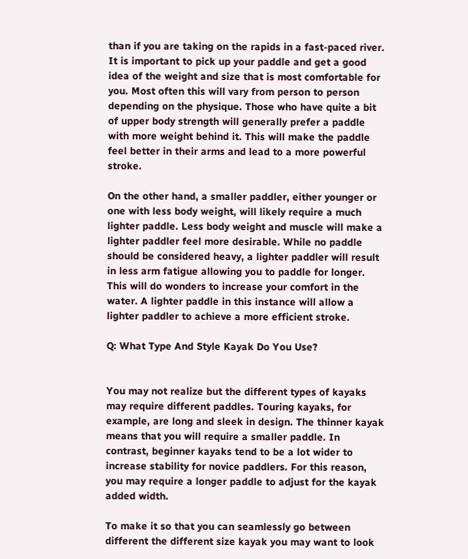than if you are taking on the rapids in a fast-paced river. It is important to pick up your paddle and get a good idea of the weight and size that is most comfortable for you. Most often this will vary from person to person depending on the physique. Those who have quite a bit of upper body strength will generally prefer a paddle with more weight behind it. This will make the paddle feel better in their arms and lead to a more powerful stroke.

On the other hand, a smaller paddler, either younger or one with less body weight, will likely require a much lighter paddle. Less body weight and muscle will make a lighter paddler feel more desirable. While no paddle should be considered heavy, a lighter paddler will result in less arm fatigue allowing you to paddle for longer. This will do wonders to increase your comfort in the water. A lighter paddle in this instance will allow a lighter paddler to achieve a more efficient stroke.

Q: What Type And Style Kayak Do You Use?


You may not realize but the different types of kayaks may require different paddles. Touring kayaks, for example, are long and sleek in design. The thinner kayak means that you will require a smaller paddle. In contrast, beginner kayaks tend to be a lot wider to increase stability for novice paddlers. For this reason, you may require a longer paddle to adjust for the kayak added width.

To make it so that you can seamlessly go between different the different size kayak you may want to look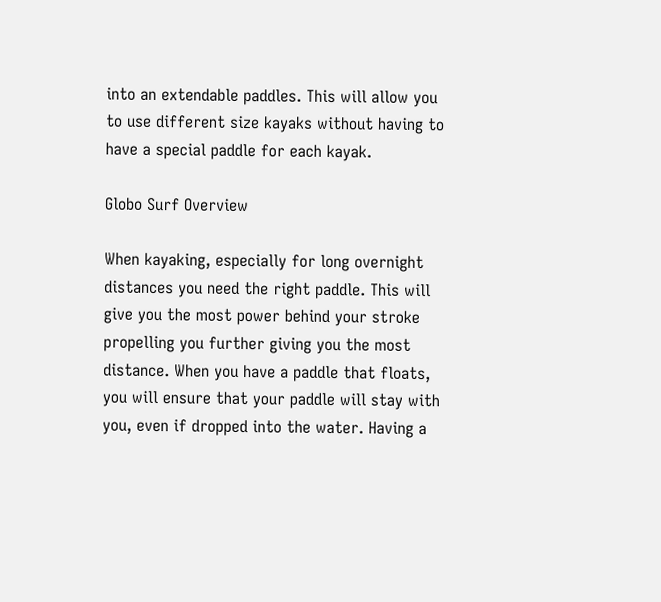into an extendable paddles. This will allow you to use different size kayaks without having to have a special paddle for each kayak.

Globo Surf Overview

When kayaking, especially for long overnight distances you need the right paddle. This will give you the most power behind your stroke propelling you further giving you the most distance. When you have a paddle that floats, you will ensure that your paddle will stay with you, even if dropped into the water. Having a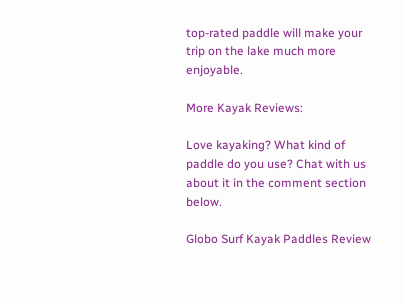top-rated paddle will make your trip on the lake much more enjoyable.

More Kayak Reviews:

Love kayaking? What kind of paddle do you use? Chat with us about it in the comment section below.

Globo Surf Kayak Paddles Review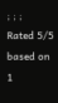; ; ;
Rated 5/5 based on 1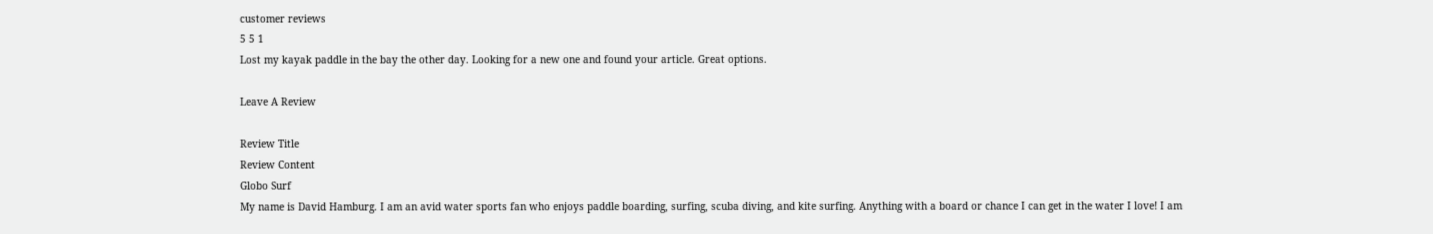customer reviews
5 5 1
Lost my kayak paddle in the bay the other day. Looking for a new one and found your article. Great options.

Leave A Review

Review Title
Review Content
Globo Surf
My name is David Hamburg. I am an avid water sports fan who enjoys paddle boarding, surfing, scuba diving, and kite surfing. Anything with a board or chance I can get in the water I love! I am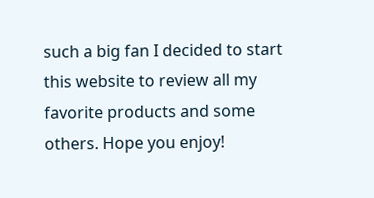such a big fan I decided to start this website to review all my favorite products and some others. Hope you enjoy!